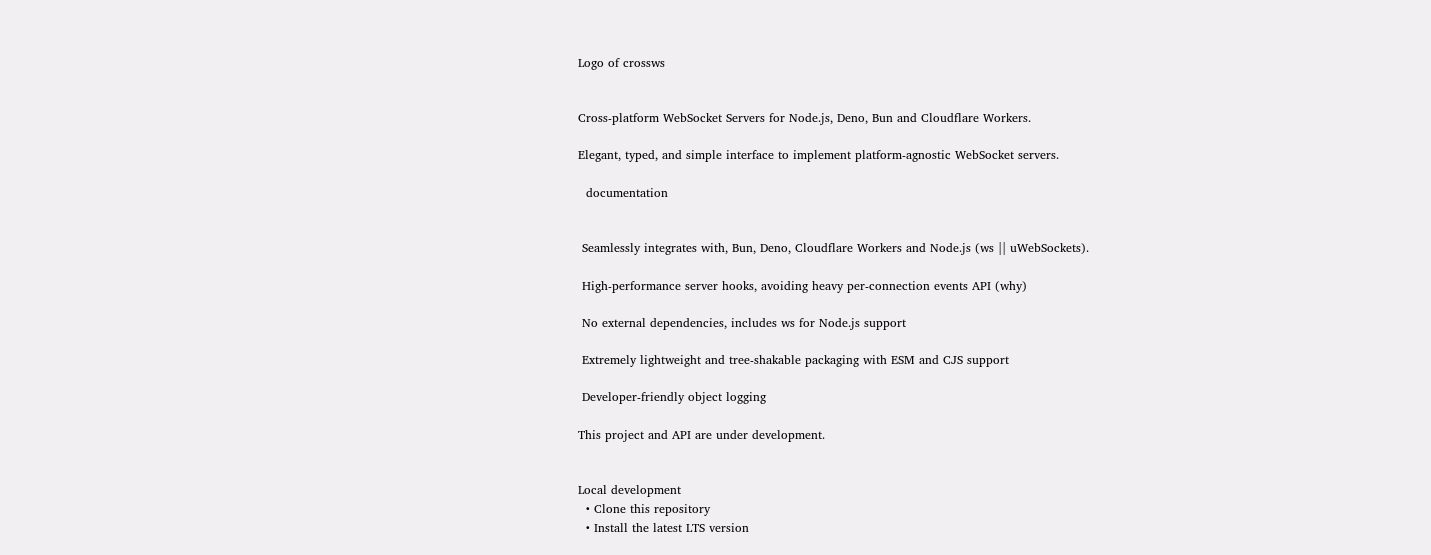Logo of crossws


Cross-platform WebSocket Servers for Node.js, Deno, Bun and Cloudflare Workers.

Elegant, typed, and simple interface to implement platform-agnostic WebSocket servers.

  documentation


 Seamlessly integrates with, Bun, Deno, Cloudflare Workers and Node.js (ws || uWebSockets).

 High-performance server hooks, avoiding heavy per-connection events API (why)

 No external dependencies, includes ws for Node.js support

 Extremely lightweight and tree-shakable packaging with ESM and CJS support

 Developer-friendly object logging

This project and API are under development.


Local development
  • Clone this repository
  • Install the latest LTS version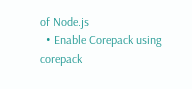of Node.js
  • Enable Corepack using corepack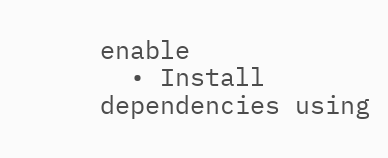enable
  • Install dependencies using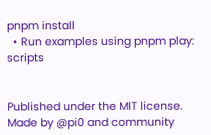pnpm install
  • Run examples using pnpm play: scripts


Published under the MIT license. Made by @pi0 and community